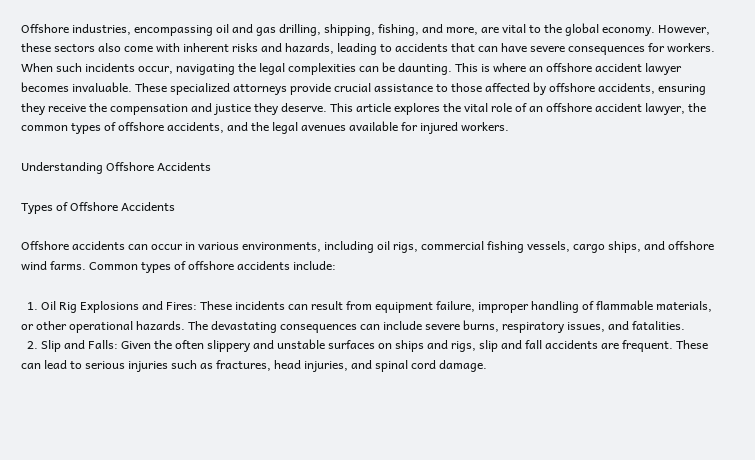Offshore industries, encompassing oil and gas drilling, shipping, fishing, and more, are vital to the global economy. However, these sectors also come with inherent risks and hazards, leading to accidents that can have severe consequences for workers. When such incidents occur, navigating the legal complexities can be daunting. This is where an offshore accident lawyer becomes invaluable. These specialized attorneys provide crucial assistance to those affected by offshore accidents, ensuring they receive the compensation and justice they deserve. This article explores the vital role of an offshore accident lawyer, the common types of offshore accidents, and the legal avenues available for injured workers.

Understanding Offshore Accidents

Types of Offshore Accidents

Offshore accidents can occur in various environments, including oil rigs, commercial fishing vessels, cargo ships, and offshore wind farms. Common types of offshore accidents include:

  1. Oil Rig Explosions and Fires: These incidents can result from equipment failure, improper handling of flammable materials, or other operational hazards. The devastating consequences can include severe burns, respiratory issues, and fatalities.
  2. Slip and Falls: Given the often slippery and unstable surfaces on ships and rigs, slip and fall accidents are frequent. These can lead to serious injuries such as fractures, head injuries, and spinal cord damage.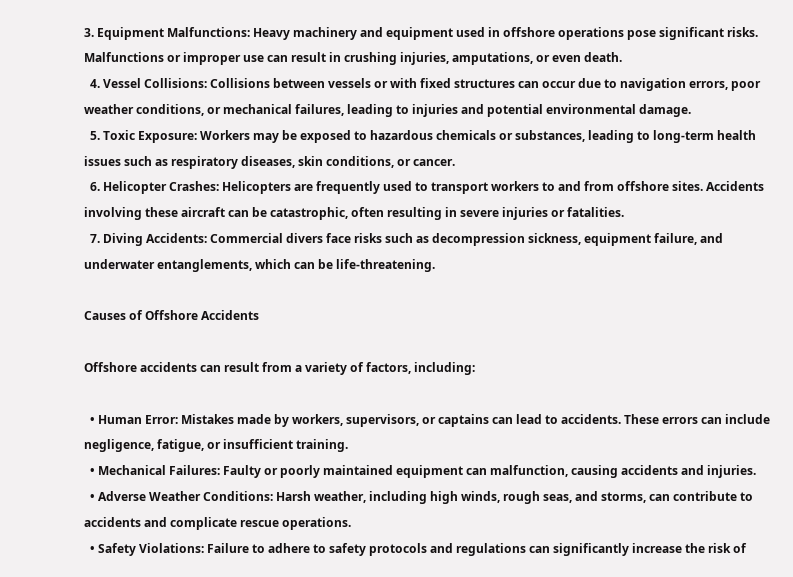3. Equipment Malfunctions: Heavy machinery and equipment used in offshore operations pose significant risks. Malfunctions or improper use can result in crushing injuries, amputations, or even death.
  4. Vessel Collisions: Collisions between vessels or with fixed structures can occur due to navigation errors, poor weather conditions, or mechanical failures, leading to injuries and potential environmental damage.
  5. Toxic Exposure: Workers may be exposed to hazardous chemicals or substances, leading to long-term health issues such as respiratory diseases, skin conditions, or cancer.
  6. Helicopter Crashes: Helicopters are frequently used to transport workers to and from offshore sites. Accidents involving these aircraft can be catastrophic, often resulting in severe injuries or fatalities.
  7. Diving Accidents: Commercial divers face risks such as decompression sickness, equipment failure, and underwater entanglements, which can be life-threatening.

Causes of Offshore Accidents

Offshore accidents can result from a variety of factors, including:

  • Human Error: Mistakes made by workers, supervisors, or captains can lead to accidents. These errors can include negligence, fatigue, or insufficient training.
  • Mechanical Failures: Faulty or poorly maintained equipment can malfunction, causing accidents and injuries.
  • Adverse Weather Conditions: Harsh weather, including high winds, rough seas, and storms, can contribute to accidents and complicate rescue operations.
  • Safety Violations: Failure to adhere to safety protocols and regulations can significantly increase the risk of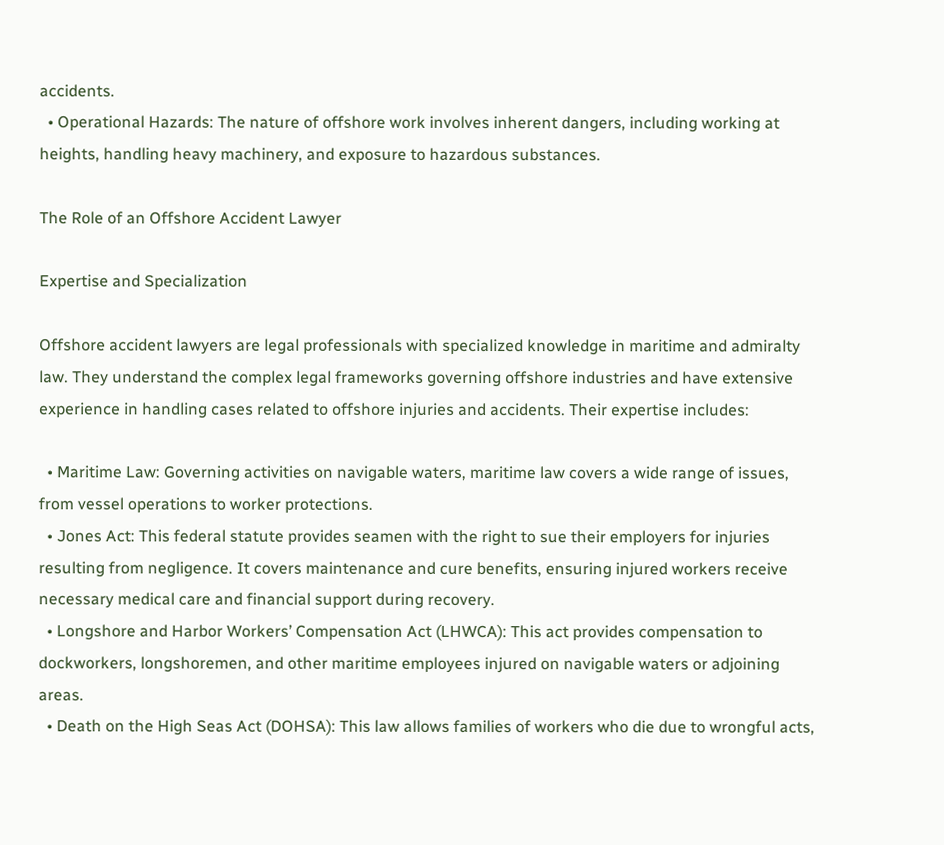accidents.
  • Operational Hazards: The nature of offshore work involves inherent dangers, including working at heights, handling heavy machinery, and exposure to hazardous substances.

The Role of an Offshore Accident Lawyer

Expertise and Specialization

Offshore accident lawyers are legal professionals with specialized knowledge in maritime and admiralty law. They understand the complex legal frameworks governing offshore industries and have extensive experience in handling cases related to offshore injuries and accidents. Their expertise includes:

  • Maritime Law: Governing activities on navigable waters, maritime law covers a wide range of issues, from vessel operations to worker protections.
  • Jones Act: This federal statute provides seamen with the right to sue their employers for injuries resulting from negligence. It covers maintenance and cure benefits, ensuring injured workers receive necessary medical care and financial support during recovery.
  • Longshore and Harbor Workers’ Compensation Act (LHWCA): This act provides compensation to dockworkers, longshoremen, and other maritime employees injured on navigable waters or adjoining areas.
  • Death on the High Seas Act (DOHSA): This law allows families of workers who die due to wrongful acts,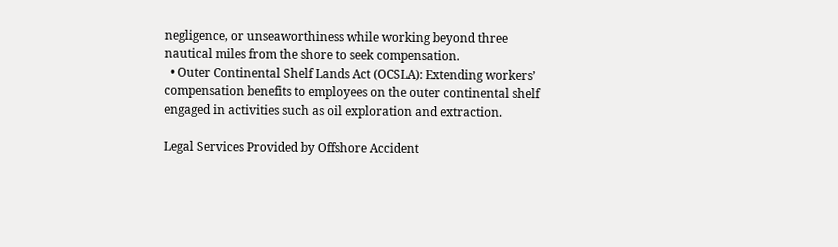negligence, or unseaworthiness while working beyond three nautical miles from the shore to seek compensation.
  • Outer Continental Shelf Lands Act (OCSLA): Extending workers’ compensation benefits to employees on the outer continental shelf engaged in activities such as oil exploration and extraction.

Legal Services Provided by Offshore Accident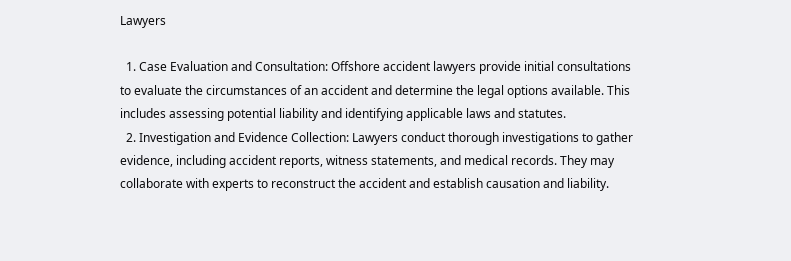Lawyers

  1. Case Evaluation and Consultation: Offshore accident lawyers provide initial consultations to evaluate the circumstances of an accident and determine the legal options available. This includes assessing potential liability and identifying applicable laws and statutes.
  2. Investigation and Evidence Collection: Lawyers conduct thorough investigations to gather evidence, including accident reports, witness statements, and medical records. They may collaborate with experts to reconstruct the accident and establish causation and liability.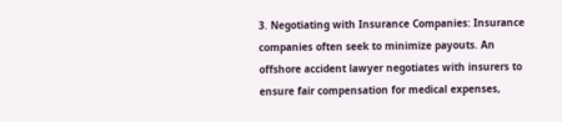3. Negotiating with Insurance Companies: Insurance companies often seek to minimize payouts. An offshore accident lawyer negotiates with insurers to ensure fair compensation for medical expenses,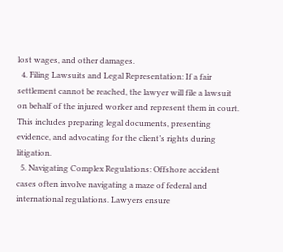lost wages, and other damages.
  4. Filing Lawsuits and Legal Representation: If a fair settlement cannot be reached, the lawyer will file a lawsuit on behalf of the injured worker and represent them in court. This includes preparing legal documents, presenting evidence, and advocating for the client’s rights during litigation.
  5. Navigating Complex Regulations: Offshore accident cases often involve navigating a maze of federal and international regulations. Lawyers ensure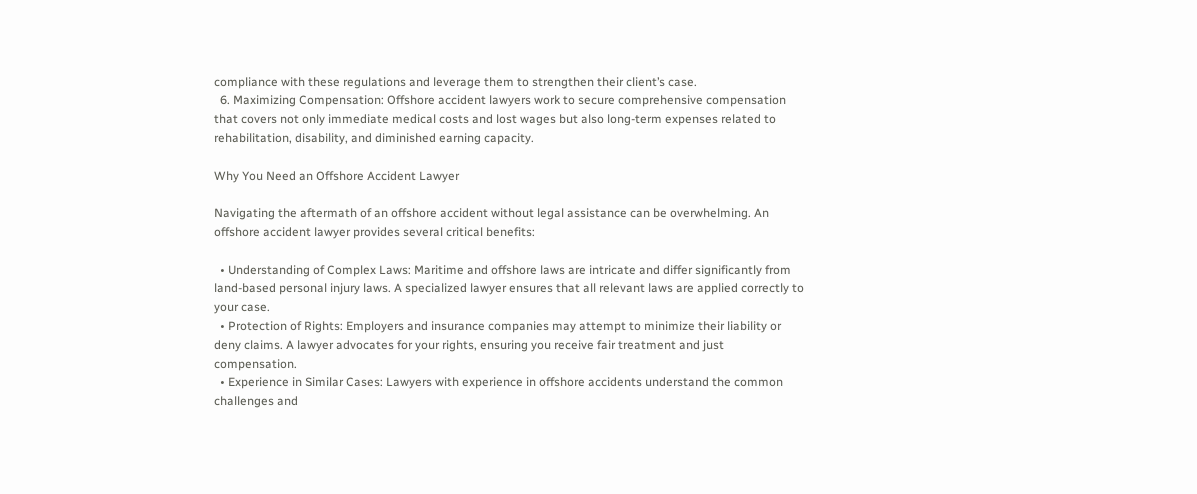compliance with these regulations and leverage them to strengthen their client’s case.
  6. Maximizing Compensation: Offshore accident lawyers work to secure comprehensive compensation that covers not only immediate medical costs and lost wages but also long-term expenses related to rehabilitation, disability, and diminished earning capacity.

Why You Need an Offshore Accident Lawyer

Navigating the aftermath of an offshore accident without legal assistance can be overwhelming. An offshore accident lawyer provides several critical benefits:

  • Understanding of Complex Laws: Maritime and offshore laws are intricate and differ significantly from land-based personal injury laws. A specialized lawyer ensures that all relevant laws are applied correctly to your case.
  • Protection of Rights: Employers and insurance companies may attempt to minimize their liability or deny claims. A lawyer advocates for your rights, ensuring you receive fair treatment and just compensation.
  • Experience in Similar Cases: Lawyers with experience in offshore accidents understand the common challenges and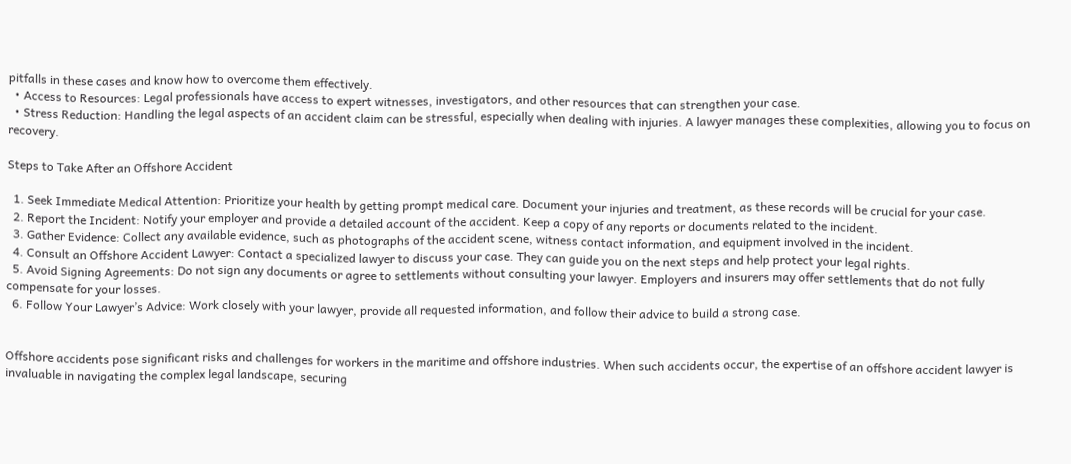pitfalls in these cases and know how to overcome them effectively.
  • Access to Resources: Legal professionals have access to expert witnesses, investigators, and other resources that can strengthen your case.
  • Stress Reduction: Handling the legal aspects of an accident claim can be stressful, especially when dealing with injuries. A lawyer manages these complexities, allowing you to focus on recovery.

Steps to Take After an Offshore Accident

  1. Seek Immediate Medical Attention: Prioritize your health by getting prompt medical care. Document your injuries and treatment, as these records will be crucial for your case.
  2. Report the Incident: Notify your employer and provide a detailed account of the accident. Keep a copy of any reports or documents related to the incident.
  3. Gather Evidence: Collect any available evidence, such as photographs of the accident scene, witness contact information, and equipment involved in the incident.
  4. Consult an Offshore Accident Lawyer: Contact a specialized lawyer to discuss your case. They can guide you on the next steps and help protect your legal rights.
  5. Avoid Signing Agreements: Do not sign any documents or agree to settlements without consulting your lawyer. Employers and insurers may offer settlements that do not fully compensate for your losses.
  6. Follow Your Lawyer’s Advice: Work closely with your lawyer, provide all requested information, and follow their advice to build a strong case.


Offshore accidents pose significant risks and challenges for workers in the maritime and offshore industries. When such accidents occur, the expertise of an offshore accident lawyer is invaluable in navigating the complex legal landscape, securing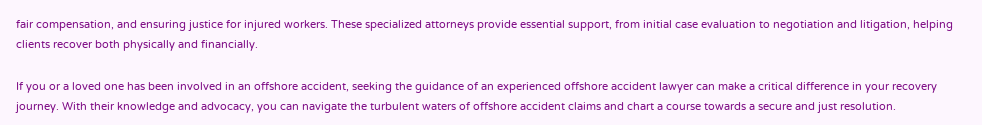fair compensation, and ensuring justice for injured workers. These specialized attorneys provide essential support, from initial case evaluation to negotiation and litigation, helping clients recover both physically and financially.

If you or a loved one has been involved in an offshore accident, seeking the guidance of an experienced offshore accident lawyer can make a critical difference in your recovery journey. With their knowledge and advocacy, you can navigate the turbulent waters of offshore accident claims and chart a course towards a secure and just resolution.